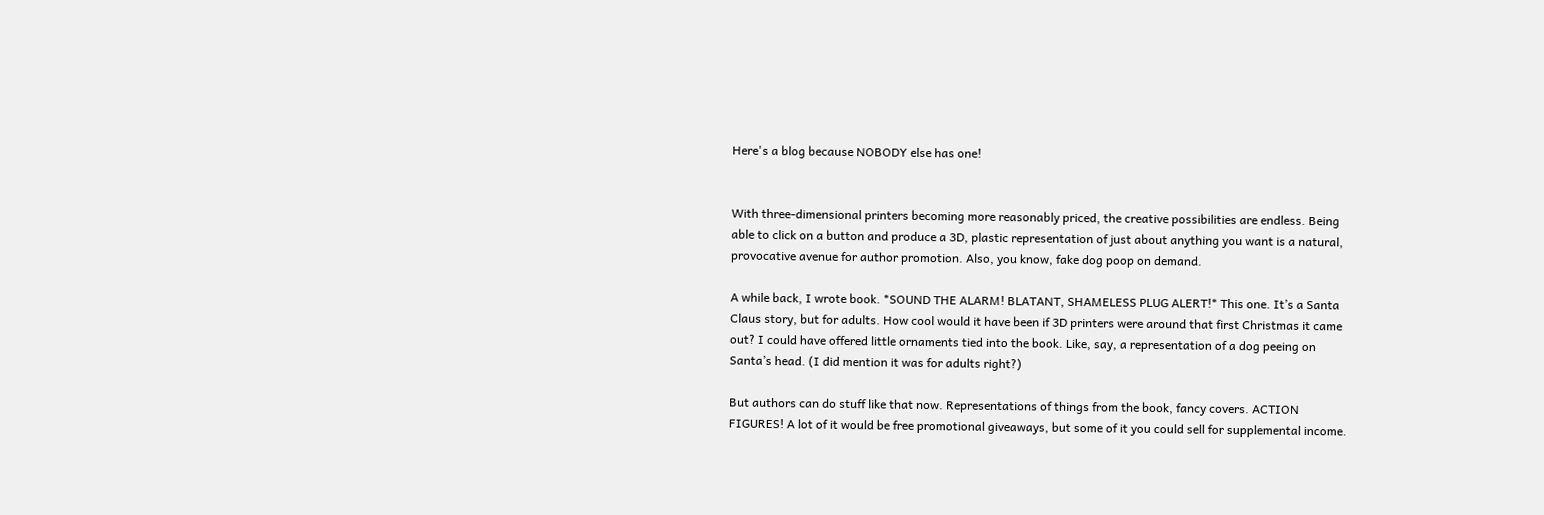Here's a blog because NOBODY else has one!


With three-dimensional printers becoming more reasonably priced, the creative possibilities are endless. Being able to click on a button and produce a 3D, plastic representation of just about anything you want is a natural, provocative avenue for author promotion. Also, you know, fake dog poop on demand.

A while back, I wrote book. *SOUND THE ALARM! BLATANT, SHAMELESS PLUG ALERT!* This one. It’s a Santa Claus story, but for adults. How cool would it have been if 3D printers were around that first Christmas it came out? I could have offered little ornaments tied into the book. Like, say, a representation of a dog peeing on Santa’s head. (I did mention it was for adults right?)

But authors can do stuff like that now. Representations of things from the book, fancy covers. ACTION FIGURES! A lot of it would be free promotional giveaways, but some of it you could sell for supplemental income.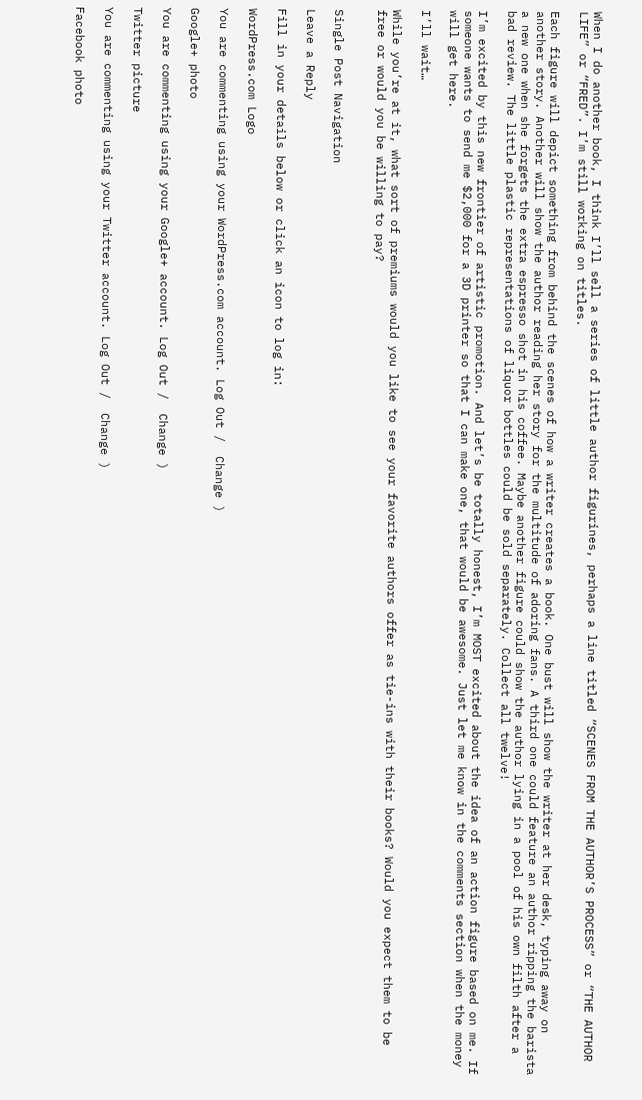When I do another book, I think I’ll sell a series of little author figurines, perhaps a line titled “SCENES FROM THE AUTHOR’S PROCESS” or “THE AUTHOR LIFE” or “FRED”. I’m still working on titles.

Each figure will depict something from behind the scenes of how a writer creates a book. One bust will show the writer at her desk, typing away on another story. Another will show the author reading her story for the multitude of adoring fans. A third one could feature an author ripping the barista a new one when she forgets the extra espresso shot in his coffee. Maybe another figure could show the author lying in a pool of his own filth after a bad review. The little plastic representations of liquor bottles could be sold separately. Collect all twelve!

I’m excited by this new frontier of artistic promotion. And let’s be totally honest, I’m MOST excited about the idea of an action figure based on me. If someone wants to send me $2,000 for a 3D printer so that I can make one, that would be awesome. Just let me know in the comments section when the money will get here.

I’ll wait…

While you’re at it, what sort of premiums would you like to see your favorite authors offer as tie-ins with their books? Would you expect them to be free or would you be willing to pay?


Single Post Navigation

Leave a Reply

Fill in your details below or click an icon to log in:

WordPress.com Logo

You are commenting using your WordPress.com account. Log Out /  Change )

Google+ photo

You are commenting using your Google+ account. Log Out /  Change )

Twitter picture

You are commenting using your Twitter account. Log Out /  Change )

Facebook photo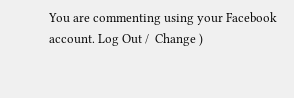You are commenting using your Facebook account. Log Out /  Change )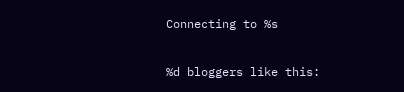Connecting to %s

%d bloggers like this: